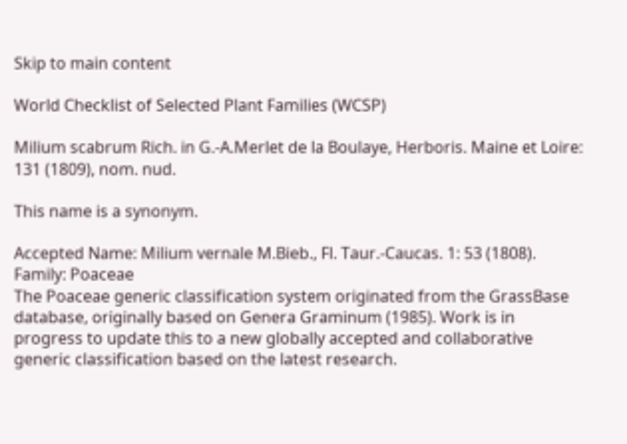Skip to main content

World Checklist of Selected Plant Families (WCSP)

Milium scabrum Rich. in G.-A.Merlet de la Boulaye, Herboris. Maine et Loire: 131 (1809), nom. nud.

This name is a synonym.

Accepted Name: Milium vernale M.Bieb., Fl. Taur.-Caucas. 1: 53 (1808).
Family: Poaceae
The Poaceae generic classification system originated from the GrassBase database, originally based on Genera Graminum (1985). Work is in progress to update this to a new globally accepted and collaborative generic classification based on the latest research.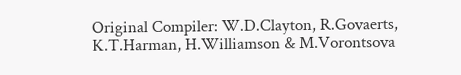Original Compiler: W.D.Clayton, R.Govaerts, K.T.Harman, H.Williamson & M.Vorontsova